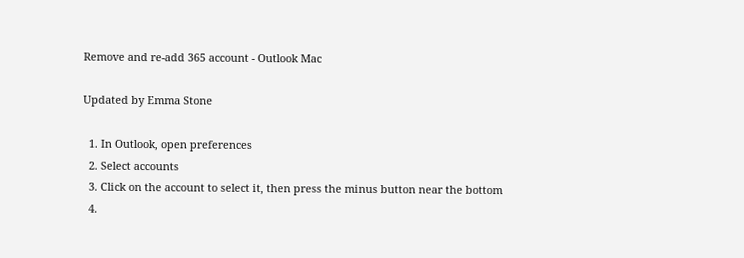Remove and re-add 365 account - Outlook Mac

Updated by Emma Stone

  1. In Outlook, open preferences
  2. Select accounts
  3. Click on the account to select it, then press the minus button near the bottom
  4.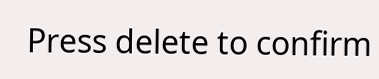Press delete to confirm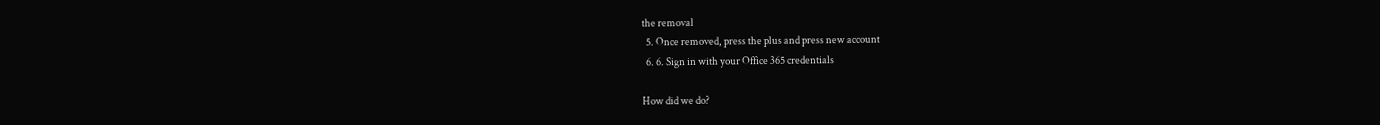the removal
  5. Once removed, press the plus and press new account
  6. 6. Sign in with your Office 365 credentials

How did we do?